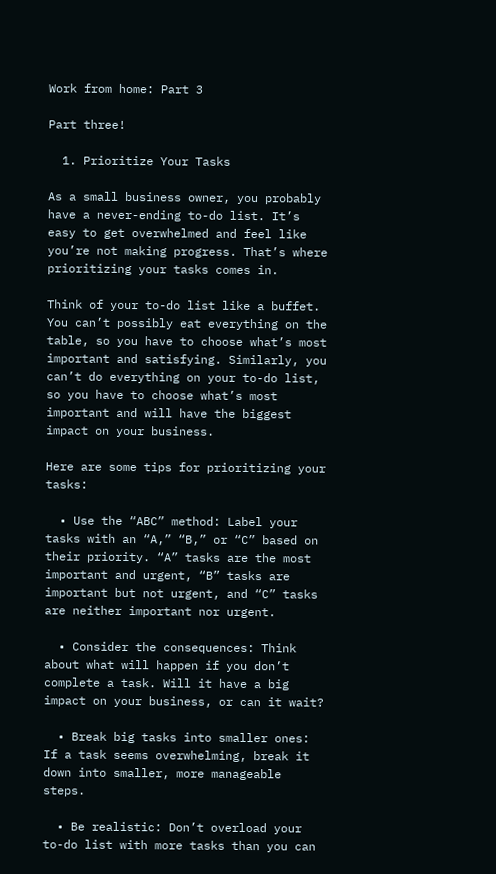Work from home: Part 3

Part three!

  1. Prioritize Your Tasks

As a small business owner, you probably have a never-ending to-do list. It’s easy to get overwhelmed and feel like you’re not making progress. That’s where prioritizing your tasks comes in.

Think of your to-do list like a buffet. You can’t possibly eat everything on the table, so you have to choose what’s most important and satisfying. Similarly, you can’t do everything on your to-do list, so you have to choose what’s most important and will have the biggest impact on your business.

Here are some tips for prioritizing your tasks:

  • Use the “ABC” method: Label your tasks with an “A,” “B,” or “C” based on their priority. “A” tasks are the most important and urgent, “B” tasks are important but not urgent, and “C” tasks are neither important nor urgent.

  • Consider the consequences: Think about what will happen if you don’t complete a task. Will it have a big impact on your business, or can it wait?

  • Break big tasks into smaller ones: If a task seems overwhelming, break it down into smaller, more manageable steps.

  • Be realistic: Don’t overload your to-do list with more tasks than you can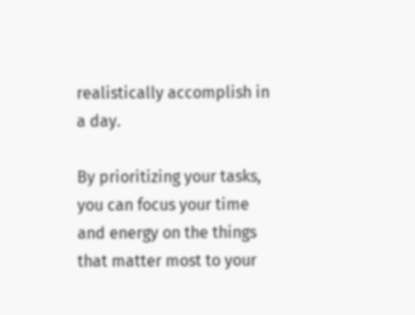realistically accomplish in a day.

By prioritizing your tasks, you can focus your time and energy on the things that matter most to your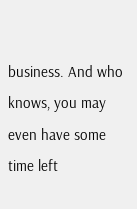business. And who knows, you may even have some time left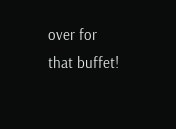over for that buffet!